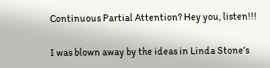Continuous Partial Attention? Hey you, listen!!!

I was blown away by the ideas in Linda Stone’s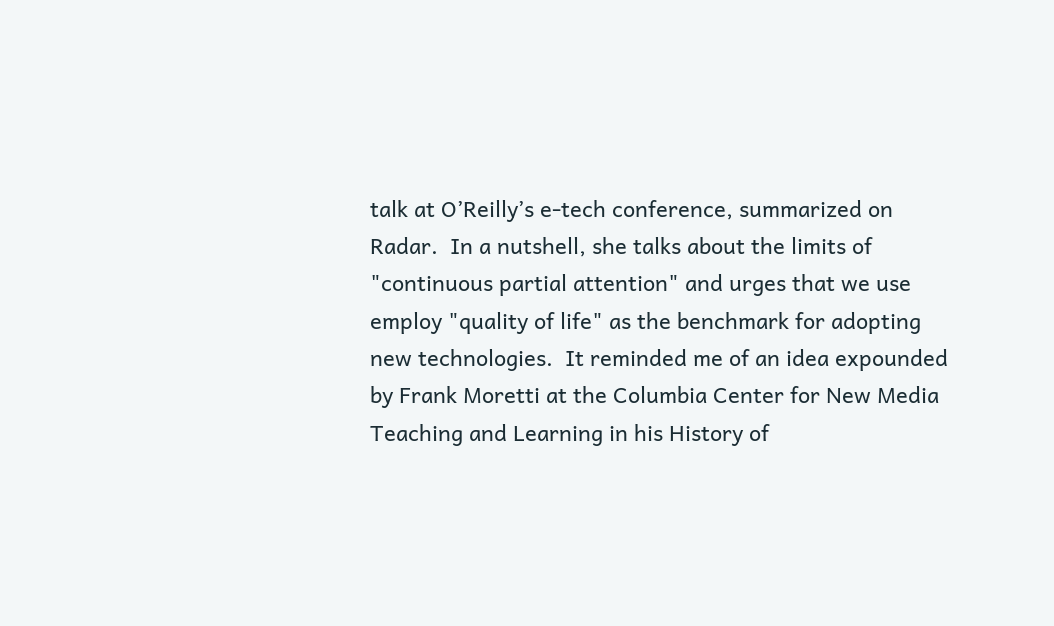talk at O’Reilly’s e-tech conference, summarized on Radar.  In a nutshell, she talks about the limits of "continuous partial attention" and urges that we use employ "quality of life" as the benchmark for adopting new technologies.  It reminded me of an idea expounded by Frank Moretti at the Columbia Center for New Media Teaching and Learning in his History of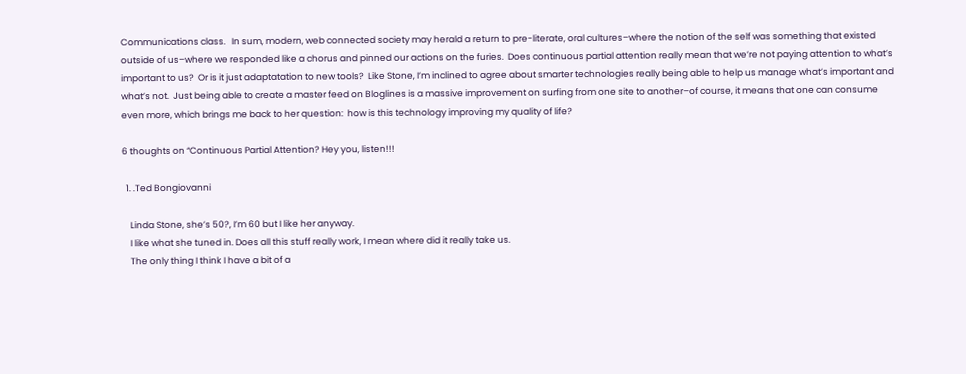Communications class.   In sum, modern, web connected society may herald a return to pre-literate, oral cultures–where the notion of the self was something that existed outside of us–where we responded like a chorus and pinned our actions on the furies.  Does continuous partial attention really mean that we’re not paying attention to what’s important to us?  Or is it just adaptatation to new tools?  Like Stone, I’m inclined to agree about smarter technologies really being able to help us manage what’s important and what’s not.  Just being able to create a master feed on Bloglines is a massive improvement on surfing from one site to another–of course, it means that one can consume even more, which brings me back to her question:  how is this technology improving my quality of life?

6 thoughts on “Continuous Partial Attention? Hey you, listen!!!

  1. .Ted Bongiovanni

    Linda Stone, she’s 50?, I’m 60 but I like her anyway.
    I like what she tuned in. Does all this stuff really work, I mean where did it really take us.
    The only thing I think I have a bit of a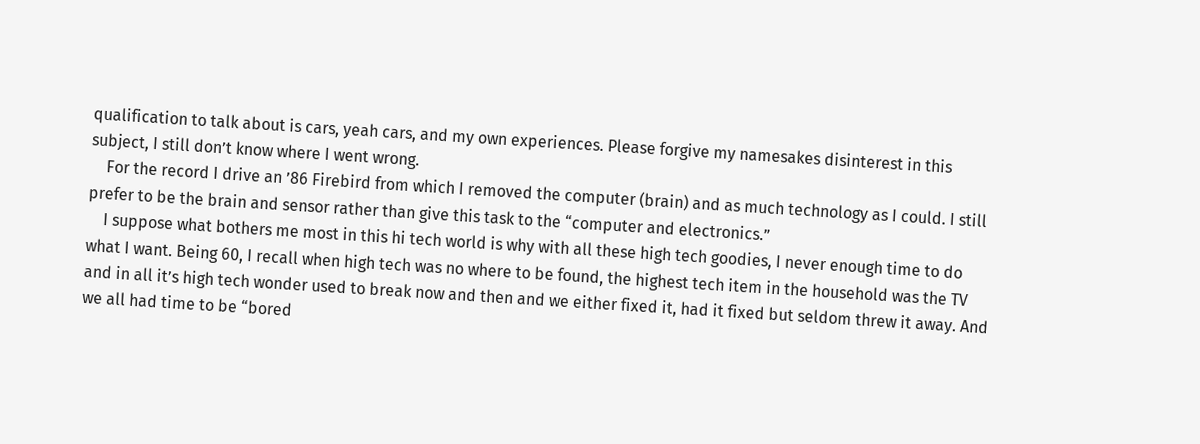qualification to talk about is cars, yeah cars, and my own experiences. Please forgive my namesakes disinterest in this subject, I still don’t know where I went wrong.
    For the record I drive an ’86 Firebird from which I removed the computer (brain) and as much technology as I could. I still prefer to be the brain and sensor rather than give this task to the “computer and electronics.”
    I suppose what bothers me most in this hi tech world is why with all these high tech goodies, I never enough time to do what I want. Being 60, I recall when high tech was no where to be found, the highest tech item in the household was the TV and in all it’s high tech wonder used to break now and then and we either fixed it, had it fixed but seldom threw it away. And we all had time to be “bored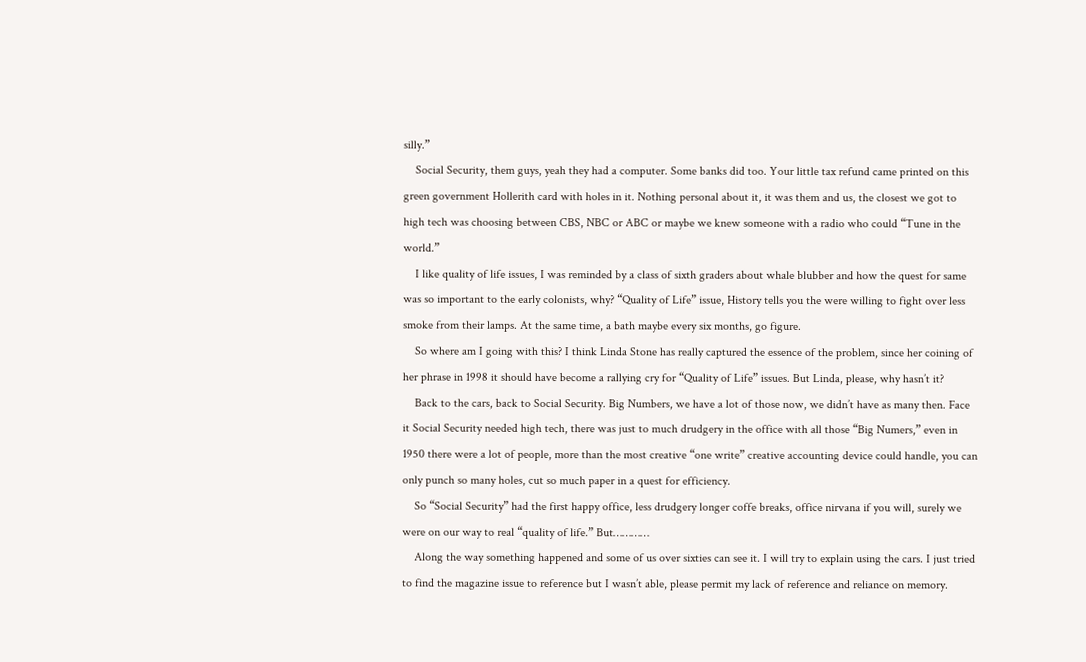silly.”
    Social Security, them guys, yeah they had a computer. Some banks did too. Your little tax refund came printed on this green government Hollerith card with holes in it. Nothing personal about it, it was them and us, the closest we got to high tech was choosing between CBS, NBC or ABC or maybe we knew someone with a radio who could “Tune in the world.”
    I like quality of life issues, I was reminded by a class of sixth graders about whale blubber and how the quest for same was so important to the early colonists, why? “Quality of Life” issue, History tells you the were willing to fight over less smoke from their lamps. At the same time, a bath maybe every six months, go figure.
    So where am I going with this? I think Linda Stone has really captured the essence of the problem, since her coining of her phrase in 1998 it should have become a rallying cry for “Quality of Life” issues. But Linda, please, why hasn’t it?
    Back to the cars, back to Social Security. Big Numbers, we have a lot of those now, we didn’t have as many then. Face it Social Security needed high tech, there was just to much drudgery in the office with all those “Big Numers,” even in 1950 there were a lot of people, more than the most creative “one write” creative accounting device could handle, you can only punch so many holes, cut so much paper in a quest for efficiency.
    So “Social Security” had the first happy office, less drudgery longer coffe breaks, office nirvana if you will, surely we were on our way to real “quality of life.” But…………
    Along the way something happened and some of us over sixties can see it. I will try to explain using the cars. I just tried to find the magazine issue to reference but I wasn’t able, please permit my lack of reference and reliance on memory.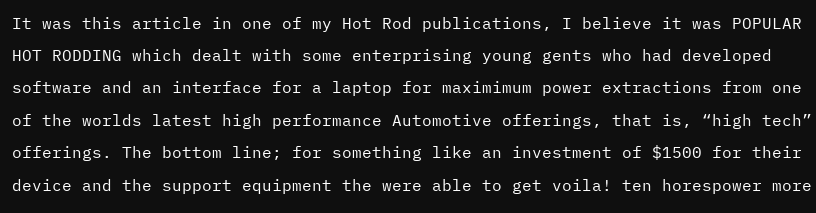It was this article in one of my Hot Rod publications, I believe it was POPULAR HOT RODDING which dealt with some enterprising young gents who had developed software and an interface for a laptop for maximimum power extractions from one of the worlds latest high performance Automotive offerings, that is, “high tech” offerings. The bottom line; for something like an investment of $1500 for their device and the support equipment the were able to get voila! ten horespower more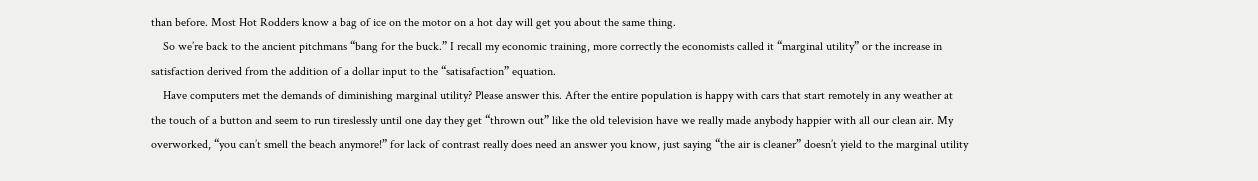than before. Most Hot Rodders know a bag of ice on the motor on a hot day will get you about the same thing.
    So we’re back to the ancient pitchmans “bang for the buck.” I recall my economic training, more correctly the economists called it “marginal utility” or the increase in satisfaction derived from the addition of a dollar input to the “satisafaction” equation.
    Have computers met the demands of diminishing marginal utility? Please answer this. After the entire population is happy with cars that start remotely in any weather at the touch of a button and seem to run tireslessly until one day they get “thrown out” like the old television have we really made anybody happier with all our clean air. My overworked, “you can’t smell the beach anymore!” for lack of contrast really does need an answer you know, just saying “the air is cleaner” doesn’t yield to the marginal utility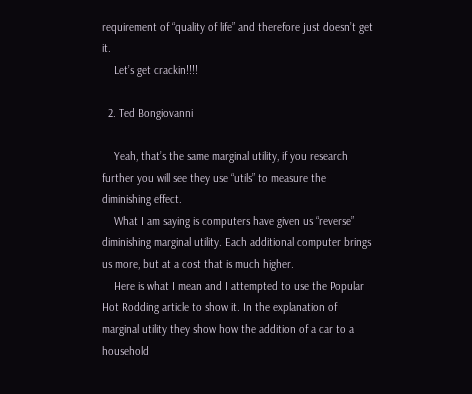requirement of “quality of life” and therefore just doesn’t get it.
    Let’s get crackin!!!!

  2. Ted Bongiovanni

    Yeah, that’s the same marginal utility, if you research further you will see they use “utils” to measure the diminishing effect.
    What I am saying is computers have given us “reverse” diminishing marginal utility. Each additional computer brings us more, but at a cost that is much higher.
    Here is what I mean and I attempted to use the Popular Hot Rodding article to show it. In the explanation of marginal utility they show how the addition of a car to a household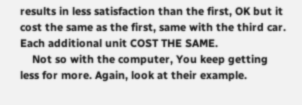results in less satisfaction than the first, OK but it cost the same as the first, same with the third car. Each additional unit COST THE SAME.
    Not so with the computer, You keep getting less for more. Again, look at their example.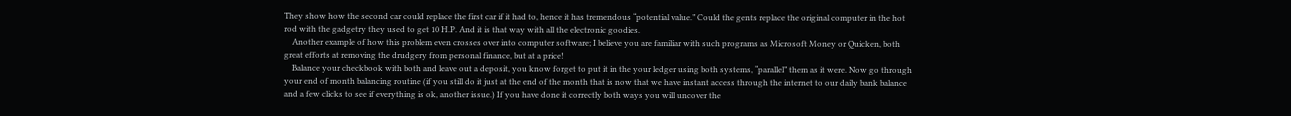They show how the second car could replace the first car if it had to, hence it has tremendous “potential value.” Could the gents replace the original computer in the hot rod with the gadgetry they used to get 10 H.P. And it is that way with all the electronic goodies.
    Another example of how this problem even crosses over into computer software; I believe you are familiar with such programs as Microsoft Money or Quicken, both great efforts at removing the drudgery from personal finance, but at a price!
    Balance your checkbook with both and leave out a deposit, you know forget to put it in the your ledger using both systems, “parallel” them as it were. Now go through your end of month balancing routine (if you still do it just at the end of the month that is now that we have instant access through the internet to our daily bank balance and a few clicks to see if everything is ok, another issue.) If you have done it correctly both ways you will uncover the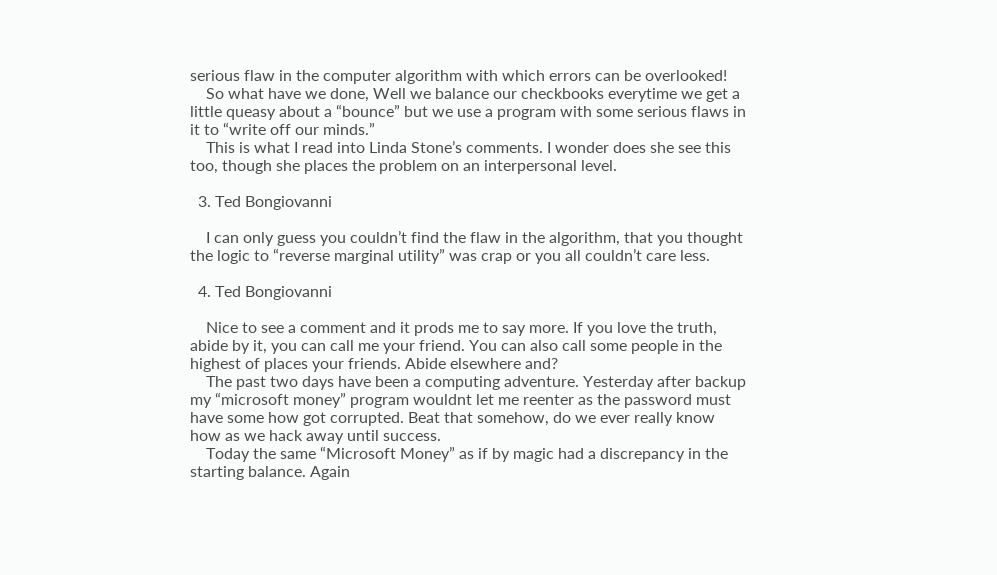serious flaw in the computer algorithm with which errors can be overlooked!
    So what have we done, Well we balance our checkbooks everytime we get a little queasy about a “bounce” but we use a program with some serious flaws in it to “write off our minds.”
    This is what I read into Linda Stone’s comments. I wonder does she see this too, though she places the problem on an interpersonal level.

  3. Ted Bongiovanni

    I can only guess you couldn’t find the flaw in the algorithm, that you thought the logic to “reverse marginal utility” was crap or you all couldn’t care less.

  4. Ted Bongiovanni

    Nice to see a comment and it prods me to say more. If you love the truth, abide by it, you can call me your friend. You can also call some people in the highest of places your friends. Abide elsewhere and?
    The past two days have been a computing adventure. Yesterday after backup my “microsoft money” program wouldnt let me reenter as the password must have some how got corrupted. Beat that somehow, do we ever really know how as we hack away until success.
    Today the same “Microsoft Money” as if by magic had a discrepancy in the starting balance. Again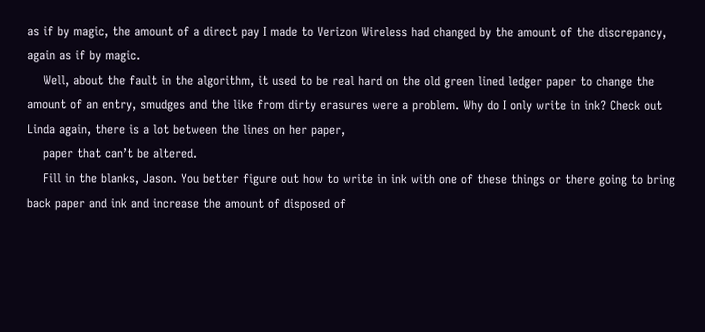as if by magic, the amount of a direct pay I made to Verizon Wireless had changed by the amount of the discrepancy, again as if by magic.
    Well, about the fault in the algorithm, it used to be real hard on the old green lined ledger paper to change the amount of an entry, smudges and the like from dirty erasures were a problem. Why do I only write in ink? Check out Linda again, there is a lot between the lines on her paper,
    paper that can’t be altered.
    Fill in the blanks, Jason. You better figure out how to write in ink with one of these things or there going to bring back paper and ink and increase the amount of disposed of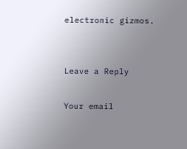electronic gizmos.


Leave a Reply

Your email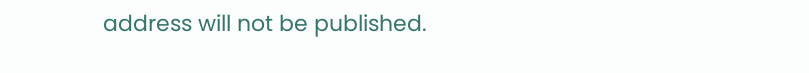address will not be published.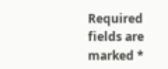Required fields are marked *